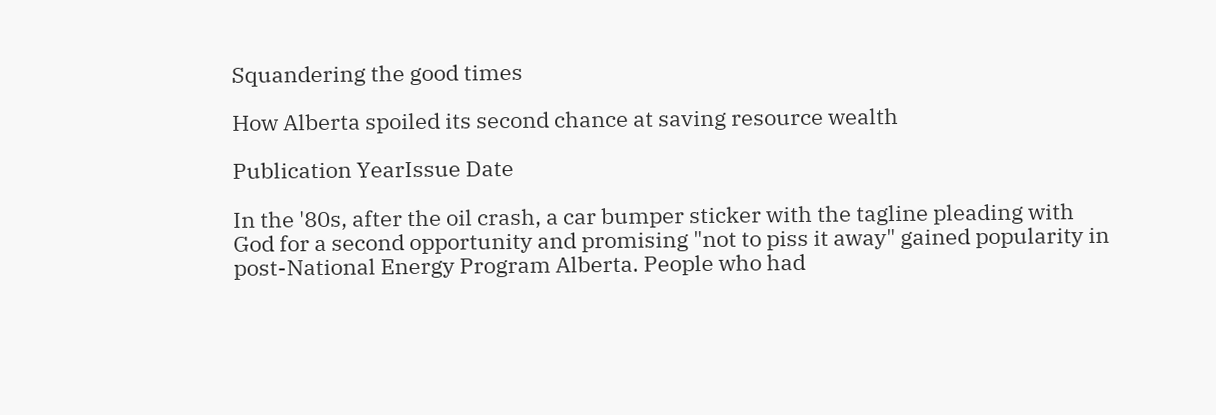Squandering the good times

How Alberta spoiled its second chance at saving resource wealth

Publication YearIssue Date

In the '80s, after the oil crash, a car bumper sticker with the tagline pleading with God for a second opportunity and promising "not to piss it away" gained popularity in post-National Energy Program Alberta. People who had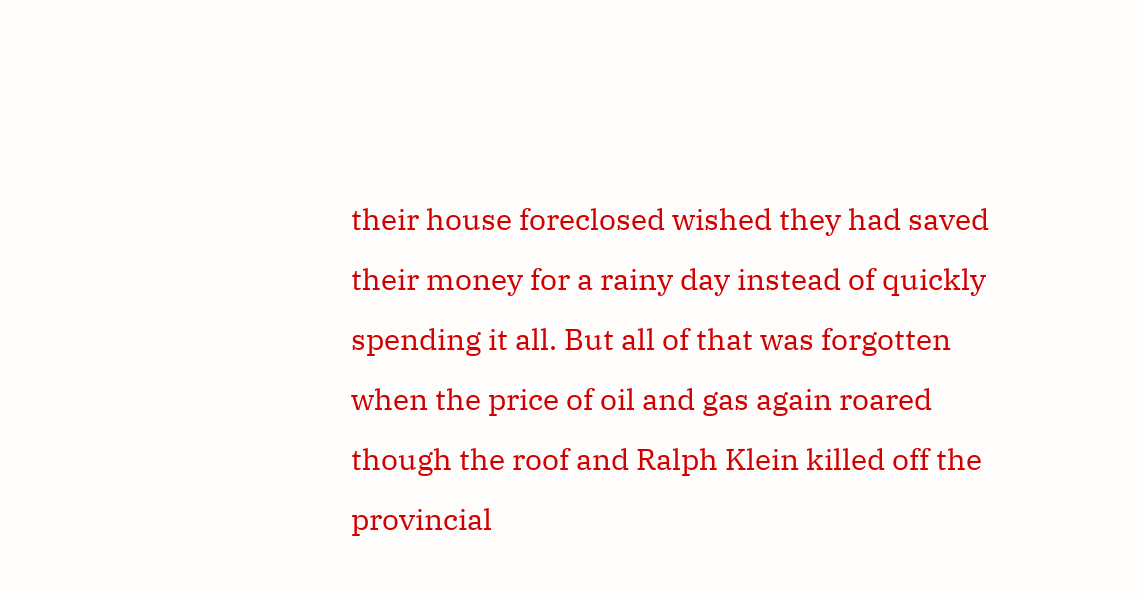their house foreclosed wished they had saved their money for a rainy day instead of quickly spending it all. But all of that was forgotten when the price of oil and gas again roared though the roof and Ralph Klein killed off the provincial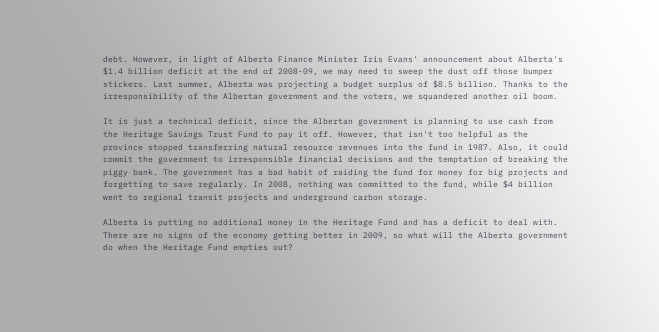debt. However, in light of Alberta Finance Minister Iris Evans' announcement about Alberta's $1.4 billion deficit at the end of 2008-09, we may need to sweep the dust off those bumper stickers. Last summer, Alberta was projecting a budget surplus of $8.5 billion. Thanks to the irresponsibility of the Albertan government and the voters, we squandered another oil boom.

It is just a technical deficit, since the Albertan government is planning to use cash from the Heritage Savings Trust Fund to pay it off. However, that isn't too helpful as the province stopped transferring natural resource revenues into the fund in 1987. Also, it could commit the government to irresponsible financial decisions and the temptation of breaking the piggy bank. The government has a bad habit of raiding the fund for money for big projects and forgetting to save regularly. In 2008, nothing was committed to the fund, while $4 billion went to regional transit projects and underground carbon storage.

Alberta is putting no additional money in the Heritage Fund and has a deficit to deal with. There are no signs of the economy getting better in 2009, so what will the Alberta government do when the Heritage Fund empties out?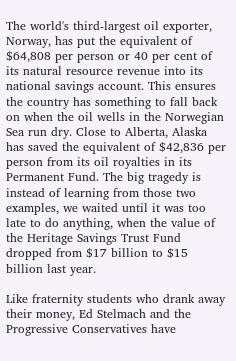The world's third-largest oil exporter, Norway, has put the equivalent of $64,808 per person or 40 per cent of its natural resource revenue into its national savings account. This ensures the country has something to fall back on when the oil wells in the Norwegian Sea run dry. Close to Alberta, Alaska has saved the equivalent of $42,836 per person from its oil royalties in its Permanent Fund. The big tragedy is instead of learning from those two examples, we waited until it was too late to do anything, when the value of the Heritage Savings Trust Fund dropped from $17 billion to $15 billion last year.

Like fraternity students who drank away their money, Ed Stelmach and the Progressive Conservatives have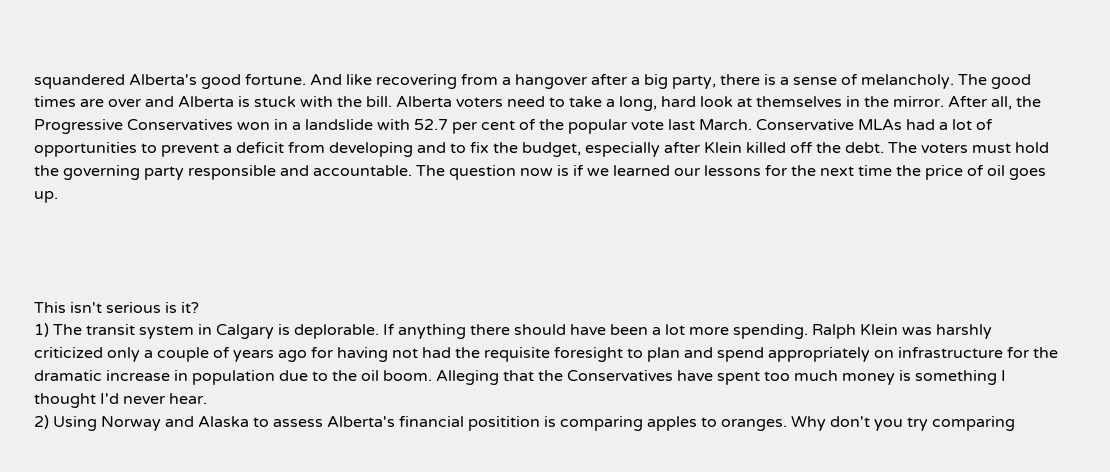squandered Alberta's good fortune. And like recovering from a hangover after a big party, there is a sense of melancholy. The good times are over and Alberta is stuck with the bill. Alberta voters need to take a long, hard look at themselves in the mirror. After all, the Progressive Conservatives won in a landslide with 52.7 per cent of the popular vote last March. Conservative MLAs had a lot of opportunities to prevent a deficit from developing and to fix the budget, especially after Klein killed off the debt. The voters must hold the governing party responsible and accountable. The question now is if we learned our lessons for the next time the price of oil goes up.




This isn't serious is it?
1) The transit system in Calgary is deplorable. If anything there should have been a lot more spending. Ralph Klein was harshly criticized only a couple of years ago for having not had the requisite foresight to plan and spend appropriately on infrastructure for the dramatic increase in population due to the oil boom. Alleging that the Conservatives have spent too much money is something I thought I'd never hear.
2) Using Norway and Alaska to assess Alberta's financial positition is comparing apples to oranges. Why don't you try comparing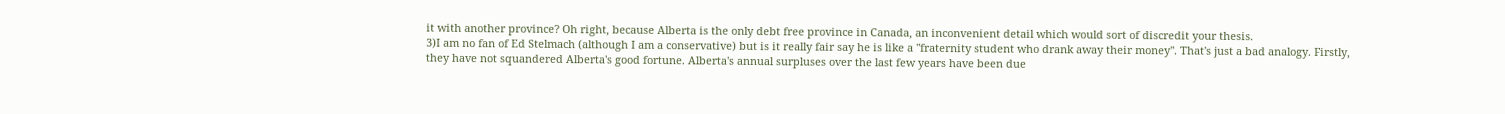it with another province? Oh right, because Alberta is the only debt free province in Canada, an inconvenient detail which would sort of discredit your thesis.
3)I am no fan of Ed Stelmach (although I am a conservative) but is it really fair say he is like a "fraternity student who drank away their money". That's just a bad analogy. Firstly, they have not squandered Alberta's good fortune. Alberta's annual surpluses over the last few years have been due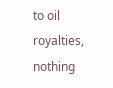to oil royalties, nothing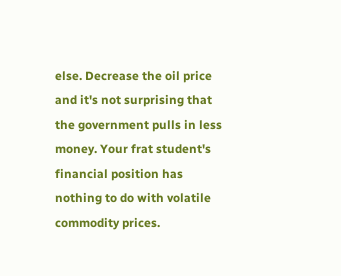else. Decrease the oil price and it's not surprising that the government pulls in less money. Your frat student's financial position has nothing to do with volatile commodity prices.